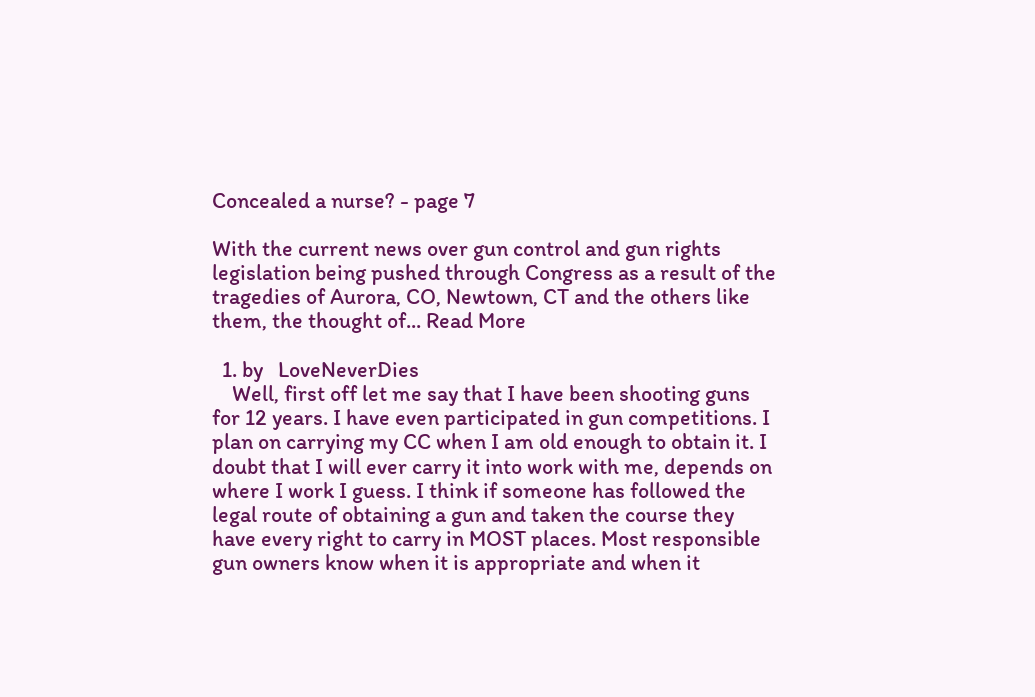Concealed a nurse? - page 7

With the current news over gun control and gun rights legislation being pushed through Congress as a result of the tragedies of Aurora, CO, Newtown, CT and the others like them, the thought of... Read More

  1. by   LoveNeverDies
    Well, first off let me say that I have been shooting guns for 12 years. I have even participated in gun competitions. I plan on carrying my CC when I am old enough to obtain it. I doubt that I will ever carry it into work with me, depends on where I work I guess. I think if someone has followed the legal route of obtaining a gun and taken the course they have every right to carry in MOST places. Most responsible gun owners know when it is appropriate and when it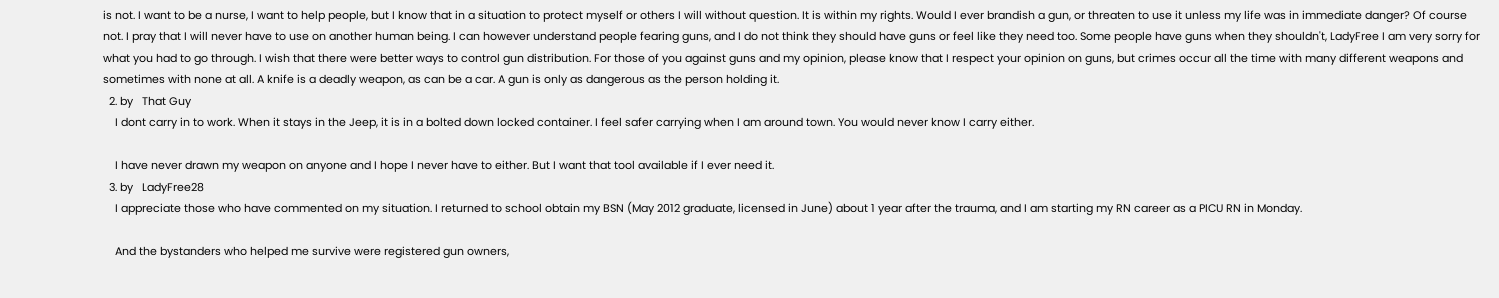is not. I want to be a nurse, I want to help people, but I know that in a situation to protect myself or others I will without question. It is within my rights. Would I ever brandish a gun, or threaten to use it unless my life was in immediate danger? Of course not. I pray that I will never have to use on another human being. I can however understand people fearing guns, and I do not think they should have guns or feel like they need too. Some people have guns when they shouldn't, LadyFree I am very sorry for what you had to go through. I wish that there were better ways to control gun distribution. For those of you against guns and my opinion, please know that I respect your opinion on guns, but crimes occur all the time with many different weapons and sometimes with none at all. A knife is a deadly weapon, as can be a car. A gun is only as dangerous as the person holding it.
  2. by   That Guy
    I dont carry in to work. When it stays in the Jeep, it is in a bolted down locked container. I feel safer carrying when I am around town. You would never know I carry either.

    I have never drawn my weapon on anyone and I hope I never have to either. But I want that tool available if I ever need it.
  3. by   LadyFree28
    I appreciate those who have commented on my situation. I returned to school obtain my BSN (May 2012 graduate, licensed in June) about 1 year after the trauma, and I am starting my RN career as a PICU RN in Monday.

    And the bystanders who helped me survive were registered gun owners,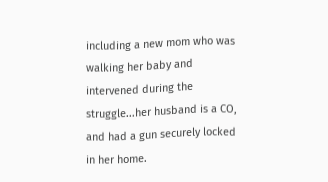including a new mom who was walking her baby and intervened during the struggle...her husband is a CO, and had a gun securely locked in her home.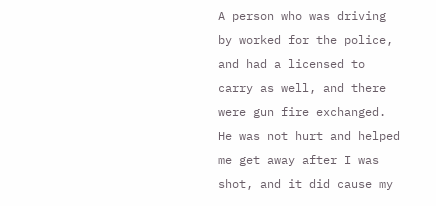A person who was driving by worked for the police, and had a licensed to carry as well, and there were gun fire exchanged. He was not hurt and helped me get away after I was shot, and it did cause my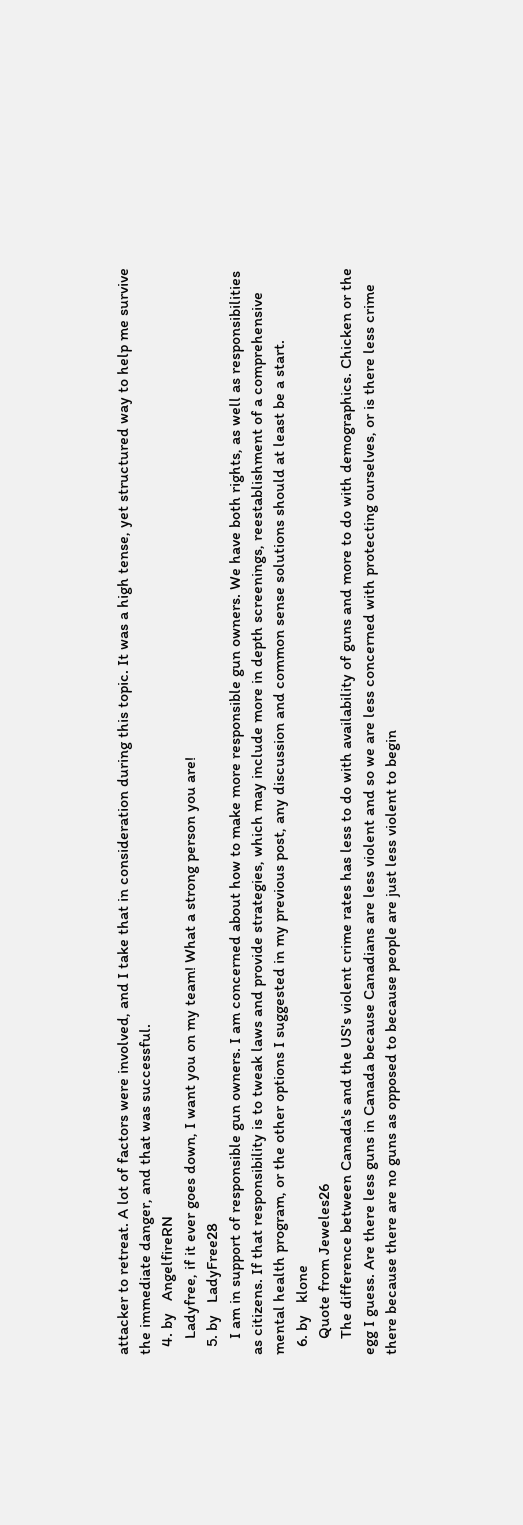attacker to retreat. A lot of factors were involved, and I take that in consideration during this topic. It was a high tense, yet structured way to help me survive the immediate danger, and that was successful.
  4. by   AngelfireRN
    Ladyfree, if it ever goes down, I want you on my team! What a strong person you are!
  5. by   LadyFree28
    I am in support of responsible gun owners. I am concerned about how to make more responsible gun owners. We have both rights, as well as responsibilities as citizens. If that responsibility is to tweak laws and provide strategies, which may include more in depth screenings, reestablishment of a comprehensive mental health program, or the other options I suggested in my previous post, any discussion and common sense solutions should at least be a start.
  6. by   klone
    Quote from Jeweles26
    The difference between Canada's and the US's violent crime rates has less to do with availability of guns and more to do with demographics. Chicken or the egg I guess. Are there less guns in Canada because Canadians are less violent and so we are less concerned with protecting ourselves, or is there less crime there because there are no guns as opposed to because people are just less violent to begin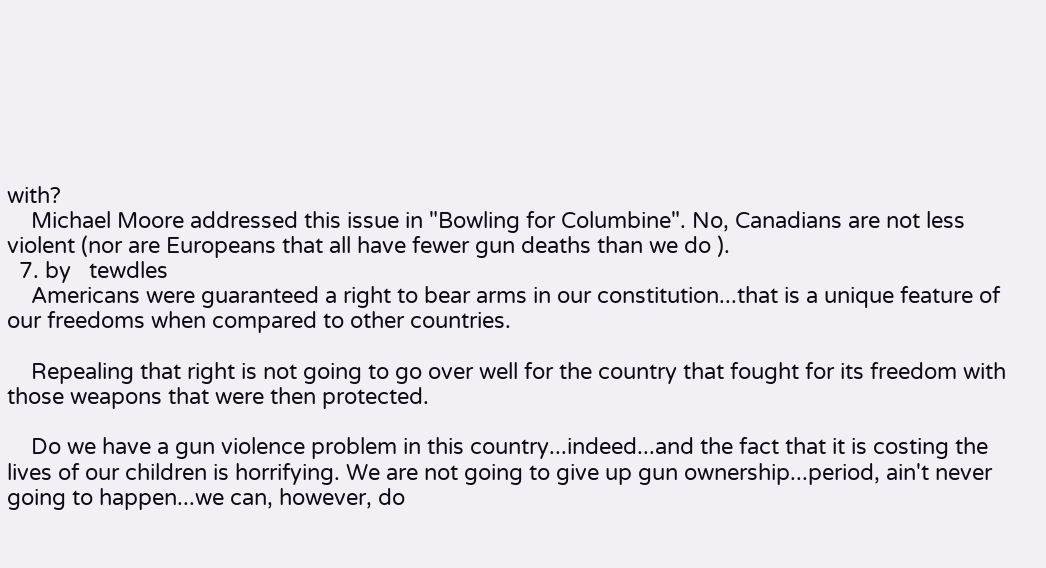with?
    Michael Moore addressed this issue in "Bowling for Columbine". No, Canadians are not less violent (nor are Europeans that all have fewer gun deaths than we do ).
  7. by   tewdles
    Americans were guaranteed a right to bear arms in our constitution...that is a unique feature of our freedoms when compared to other countries.

    Repealing that right is not going to go over well for the country that fought for its freedom with those weapons that were then protected.

    Do we have a gun violence problem in this country...indeed...and the fact that it is costing the lives of our children is horrifying. We are not going to give up gun ownership...period, ain't never going to happen...we can, however, do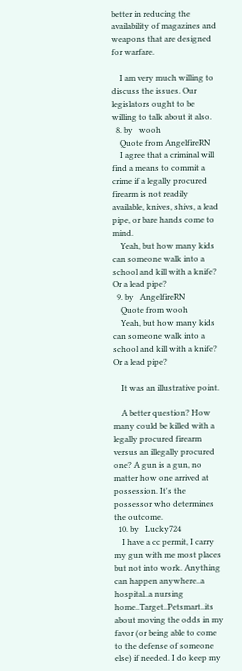better in reducing the availability of magazines and weapons that are designed for warfare.

    I am very much willing to discuss the issues. Our legislators ought to be willing to talk about it also.
  8. by   wooh
    Quote from AngelfireRN
    I agree that a criminal will find a means to commit a crime if a legally procured firearm is not readily available, knives, shivs, a lead pipe, or bare hands come to mind.
    Yeah, but how many kids can someone walk into a school and kill with a knife? Or a lead pipe?
  9. by   AngelfireRN
    Quote from wooh
    Yeah, but how many kids can someone walk into a school and kill with a knife? Or a lead pipe?

    It was an illustrative point.

    A better question? How many could be killed with a legally procured firearm versus an illegally procured one? A gun is a gun, no matter how one arrived at possession. It's the possessor who determines the outcome.
  10. by   Lucky724
    I have a cc permit, I carry my gun with me most places but not into work. Anything can happen anywhere..a hospital..a nursing home..Target..Petsmart..its about moving the odds in my favor (or being able to come to the defense of someone else) if needed. I do keep my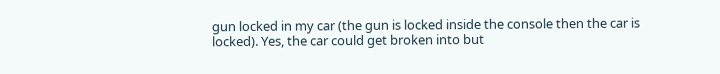gun locked in my car (the gun is locked inside the console then the car is locked). Yes, the car could get broken into but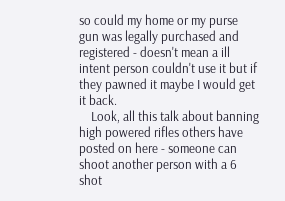so could my home or my purse gun was legally purchased and registered - doesn't mean a ill intent person couldn't use it but if they pawned it maybe I would get it back.
    Look, all this talk about banning high powered rifles others have posted on here - someone can shoot another person with a 6 shot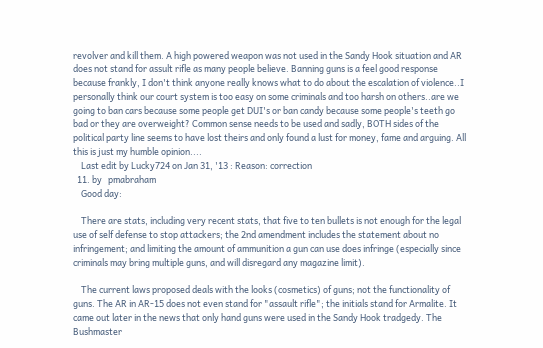revolver and kill them. A high powered weapon was not used in the Sandy Hook situation and AR does not stand for assult rifle as many people believe. Banning guns is a feel good response because frankly, I don't think anyone really knows what to do about the escalation of violence..I personally think our court system is too easy on some criminals and too harsh on others..are we going to ban cars because some people get DUI's or ban candy because some people's teeth go bad or they are overweight? Common sense needs to be used and sadly, BOTH sides of the political party line seems to have lost theirs and only found a lust for money, fame and arguing. All this is just my humble opinion....
    Last edit by Lucky724 on Jan 31, '13 : Reason: correction
  11. by   pmabraham
    Good day:

    There are stats, including very recent stats, that five to ten bullets is not enough for the legal use of self defense to stop attackers; the 2nd amendment includes the statement about no infringement; and limiting the amount of ammunition a gun can use does infringe (especially since criminals may bring multiple guns, and will disregard any magazine limit).

    The current laws proposed deals with the looks (cosmetics) of guns; not the functionality of guns. The AR in AR-15 does not even stand for "assault rifle"; the initials stand for Armalite. It came out later in the news that only hand guns were used in the Sandy Hook tradgedy. The Bushmaster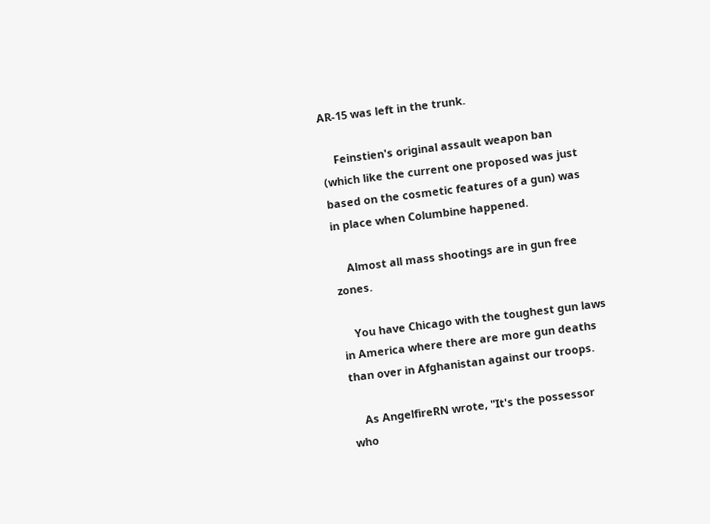AR-15 was left in the trunk.

    Feinstien's original assault weapon ban (which like the current one proposed was just based on the cosmetic features of a gun) was in place when Columbine happened.

    Almost all mass shootings are in gun free zones.

    You have Chicago with the toughest gun laws in America where there are more gun deaths than over in Afghanistan against our troops.

    As AngelfireRN wrote, "It's the possessor who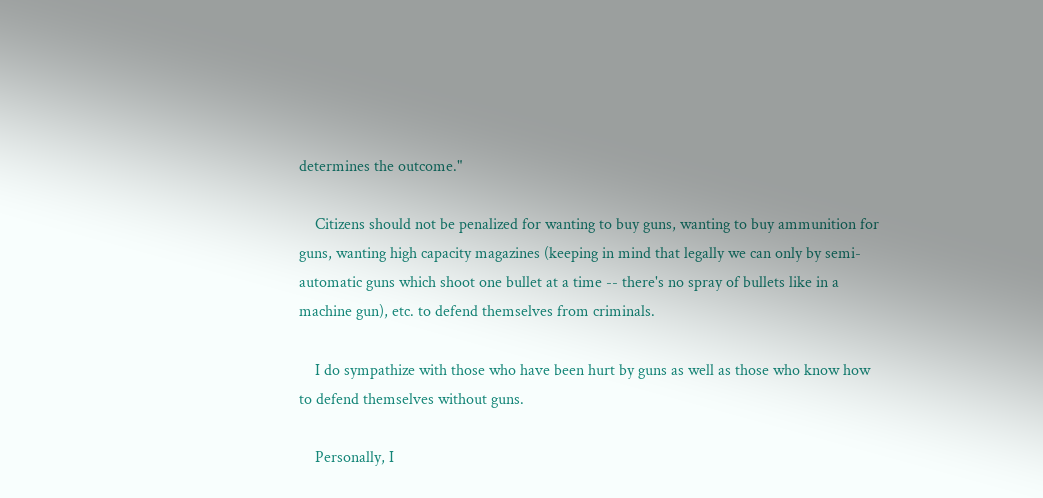determines the outcome."

    Citizens should not be penalized for wanting to buy guns, wanting to buy ammunition for guns, wanting high capacity magazines (keeping in mind that legally we can only by semi-automatic guns which shoot one bullet at a time -- there's no spray of bullets like in a machine gun), etc. to defend themselves from criminals.

    I do sympathize with those who have been hurt by guns as well as those who know how to defend themselves without guns.

    Personally, I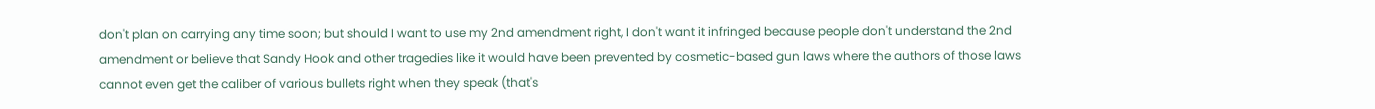don't plan on carrying any time soon; but should I want to use my 2nd amendment right, I don't want it infringed because people don't understand the 2nd amendment or believe that Sandy Hook and other tragedies like it would have been prevented by cosmetic-based gun laws where the authors of those laws cannot even get the caliber of various bullets right when they speak (that's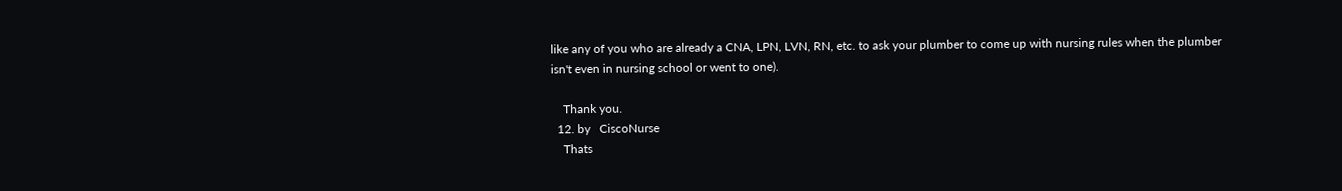like any of you who are already a CNA, LPN, LVN, RN, etc. to ask your plumber to come up with nursing rules when the plumber isn't even in nursing school or went to one).

    Thank you.
  12. by   CiscoNurse
    Thats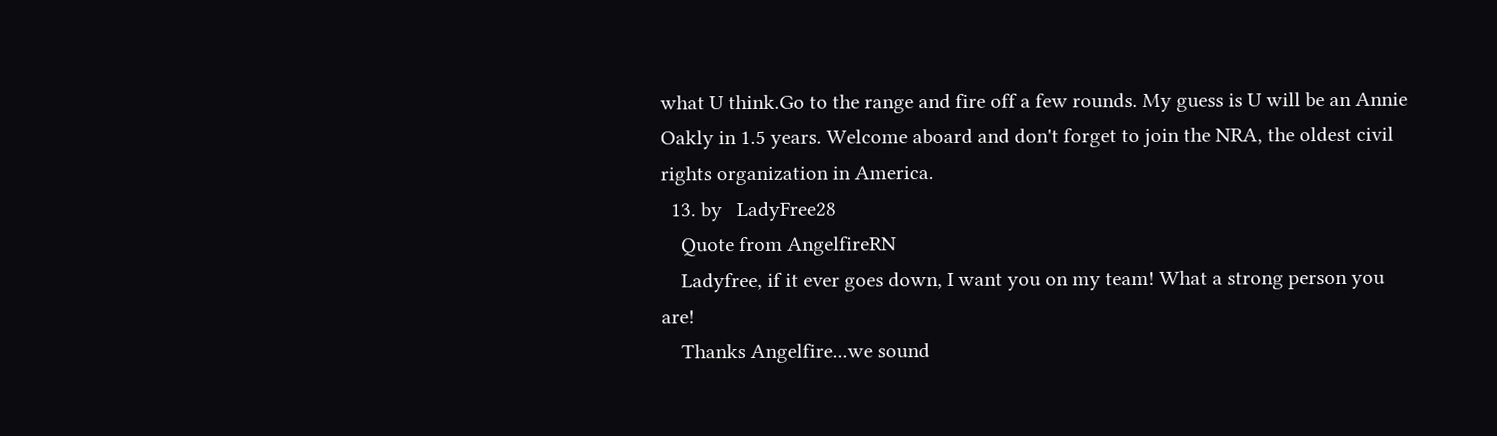what U think.Go to the range and fire off a few rounds. My guess is U will be an Annie Oakly in 1.5 years. Welcome aboard and don't forget to join the NRA, the oldest civil rights organization in America.
  13. by   LadyFree28
    Quote from AngelfireRN
    Ladyfree, if it ever goes down, I want you on my team! What a strong person you are!
    Thanks Angelfire...we sound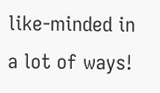like-minded in a lot of ways!